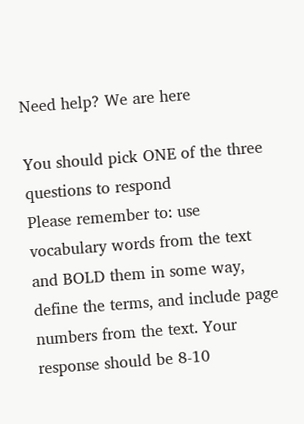Need help? We are here

You should pick ONE of the three questions to respond
Please remember to: use vocabulary words from the text and BOLD them in some way, define the terms, and include page numbers from the text. Your response should be 8-10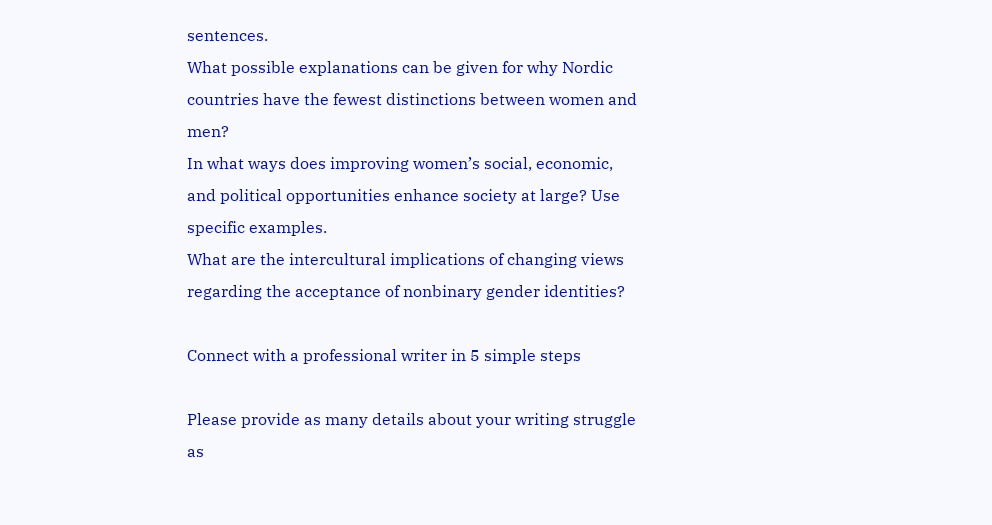sentences.
What possible explanations can be given for why Nordic countries have the fewest distinctions between women and men?
In what ways does improving women’s social, economic, and political opportunities enhance society at large? Use specific examples.
What are the intercultural implications of changing views regarding the acceptance of nonbinary gender identities?

Connect with a professional writer in 5 simple steps

Please provide as many details about your writing struggle as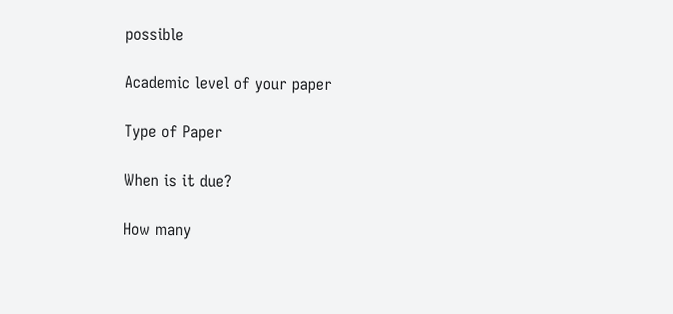possible

Academic level of your paper

Type of Paper

When is it due?

How many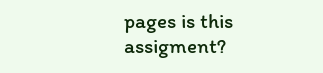pages is this assigment?